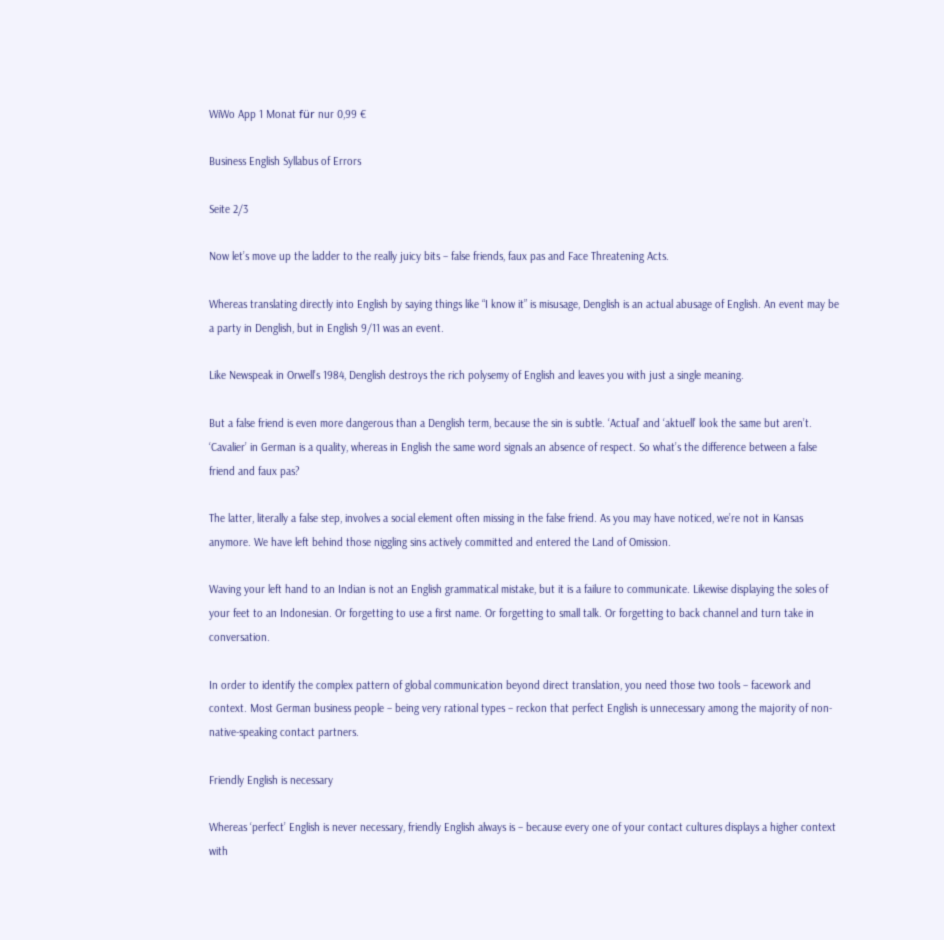WiWo App 1 Monat für nur 0,99 €

Business English Syllabus of Errors

Seite 2/3

Now let’s move up the ladder to the really juicy bits – false friends, faux pas and Face Threatening Acts.

Whereas translating directly into English by saying things like “I know it” is misusage, Denglish is an actual abusage of English. An event may be a party in Denglish, but in English 9/11 was an event.

Like Newspeak in Orwell’s 1984, Denglish destroys the rich polysemy of English and leaves you with just a single meaning.

But a false friend is even more dangerous than a Denglish term, because the sin is subtle. ‘Actual’ and ‘aktuell’ look the same but aren’t. ‘Cavalier’ in German is a quality, whereas in English the same word signals an absence of respect. So what’s the difference between a false friend and faux pas?

The latter, literally a false step, involves a social element often missing in the false friend. As you may have noticed, we’re not in Kansas anymore. We have left behind those niggling sins actively committed and entered the Land of Omission.

Waving your left hand to an Indian is not an English grammatical mistake, but it is a failure to communicate. Likewise displaying the soles of your feet to an Indonesian. Or forgetting to use a first name. Or forgetting to small talk. Or forgetting to back channel and turn take in conversation.

In order to identify the complex pattern of global communication beyond direct translation, you need those two tools – facework and context. Most German business people – being very rational types – reckon that perfect English is unnecessary among the majority of non-native-speaking contact partners.

Friendly English is necessary

Whereas ‘perfect’ English is never necessary, friendly English always is – because every one of your contact cultures displays a higher context with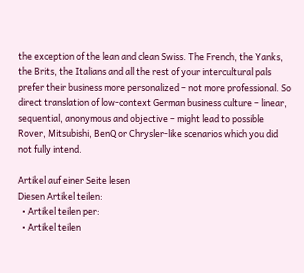the exception of the lean and clean Swiss. The French, the Yanks, the Brits, the Italians and all the rest of your intercultural pals prefer their business more personalized – not more professional. So direct translation of low-context German business culture – linear, sequential, anonymous and objective – might lead to possible Rover, Mitsubishi, BenQ or Chrysler-like scenarios which you did not fully intend.

Artikel auf einer Seite lesen
Diesen Artikel teilen:
  • Artikel teilen per:
  • Artikel teilen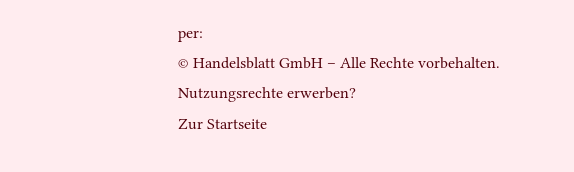per:
© Handelsblatt GmbH – Alle Rechte vorbehalten. Nutzungsrechte erwerben?
Zur Startseite